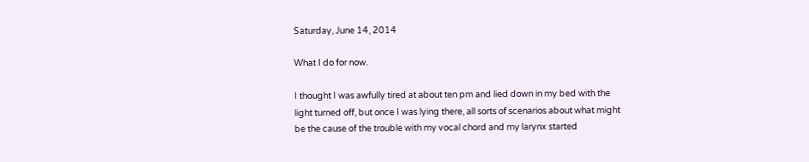Saturday, June 14, 2014

What I do for now.

I thought I was awfully tired at about ten pm and lied down in my bed with the light turned off, but once I was lying there, all sorts of scenarios about what might be the cause of the trouble with my vocal chord and my larynx started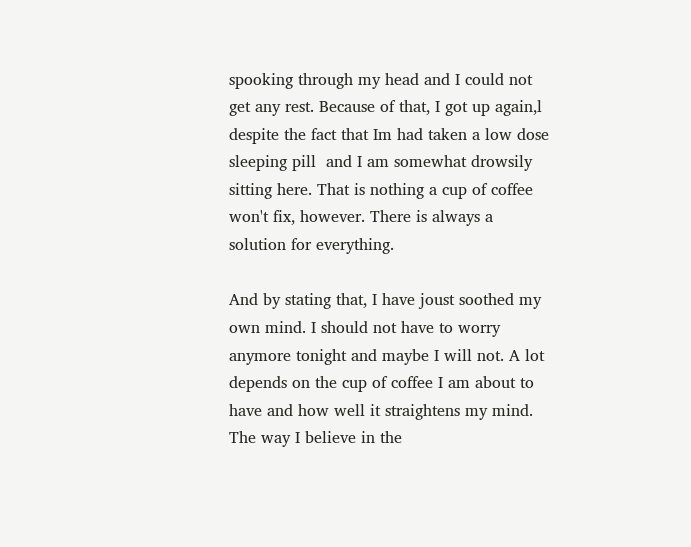spooking through my head and I could not get any rest. Because of that, I got up again,l despite the fact that Im had taken a low dose sleeping pill  and I am somewhat drowsily sitting here. That is nothing a cup of coffee won't fix, however. There is always a solution for everything.

And by stating that, I have joust soothed my own mind. I should not have to worry anymore tonight and maybe I will not. A lot depends on the cup of coffee I am about to have and how well it straightens my mind. The way I believe in the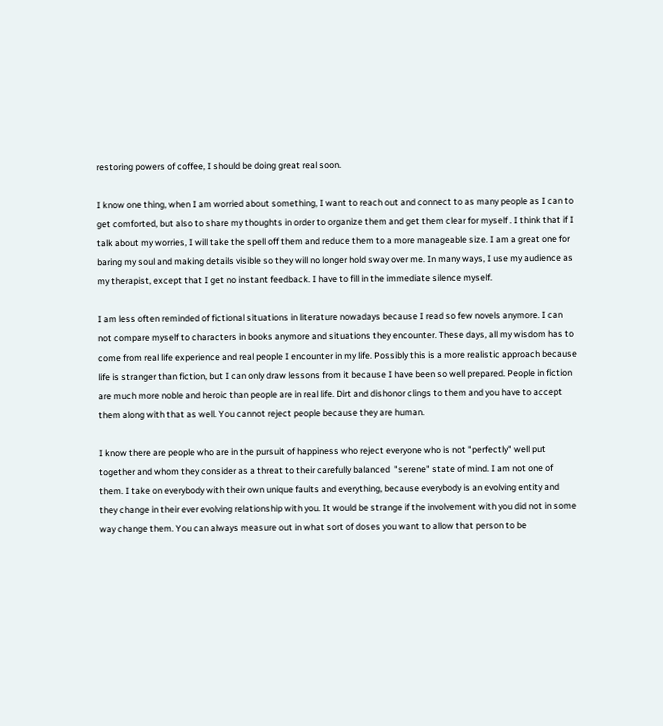restoring powers of coffee, I should be doing great real soon.

I know one thing, when I am worried about something, I want to reach out and connect to as many people as I can to get comforted, but also to share my thoughts in order to organize them and get them clear for myself . I think that if I talk about my worries, I will take the spell off them and reduce them to a more manageable size. I am a great one for baring my soul and making details visible so they will no longer hold sway over me. In many ways, I use my audience as my therapist, except that I get no instant feedback. I have to fill in the immediate silence myself.

I am less often reminded of fictional situations in literature nowadays because I read so few novels anymore. I can not compare myself to characters in books anymore and situations they encounter. These days, all my wisdom has to come from real life experience and real people I encounter in my life. Possibly this is a more realistic approach because life is stranger than fiction, but I can only draw lessons from it because I have been so well prepared. People in fiction are much more noble and heroic than people are in real life. Dirt and dishonor clings to them and you have to accept them along with that as well. You cannot reject people because they are human.

I know there are people who are in the pursuit of happiness who reject everyone who is not "perfectly" well put together and whom they consider as a threat to their carefully balanced  "serene" state of mind. I am not one of them. I take on everybody with their own unique faults and everything, because everybody is an evolving entity and they change in their ever evolving relationship with you. It would be strange if the involvement with you did not in some way change them. You can always measure out in what sort of doses you want to allow that person to be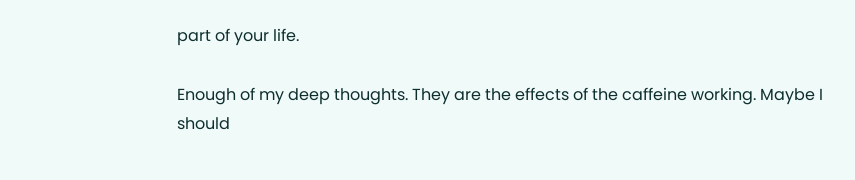part of your life.

Enough of my deep thoughts. They are the effects of the caffeine working. Maybe I should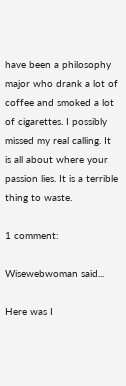have been a philosophy major who drank a lot of coffee and smoked a lot of cigarettes. I possibly missed my real calling. It is all about where your passion lies. It is a terrible thing to waste.

1 comment:

Wisewebwoman said...

Here was I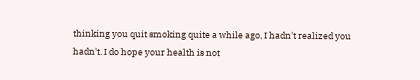thinking you quit smoking quite a while ago, I hadn't realized you hadn't. I do hope your health is not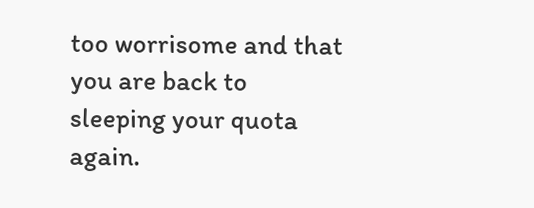too worrisome and that you are back to sleeping your quota again.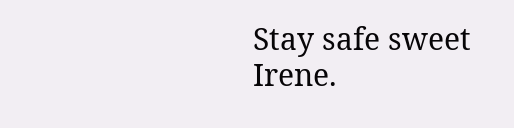Stay safe sweet Irene.